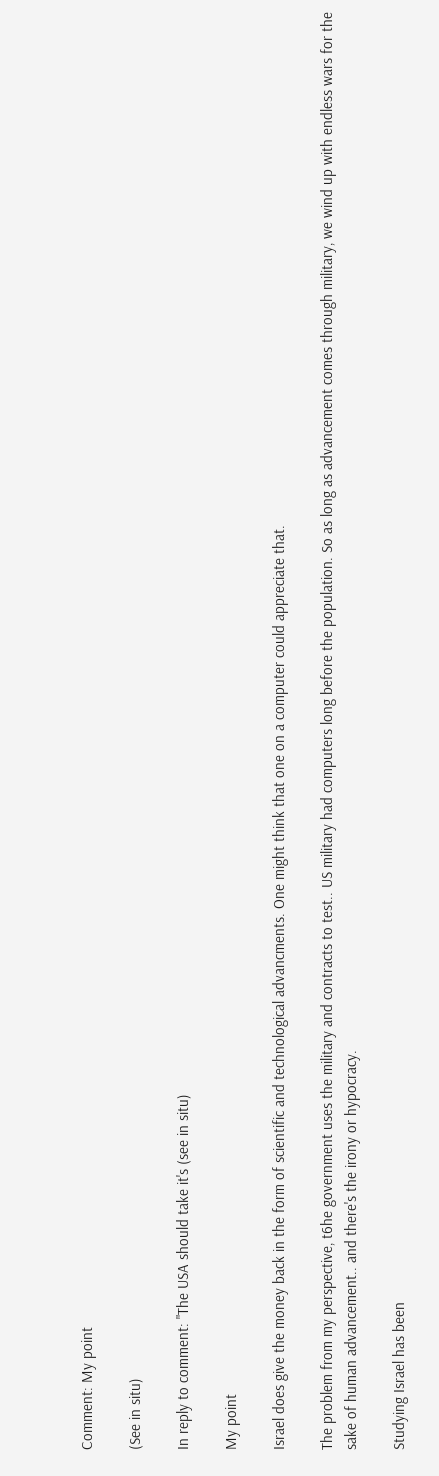Comment: My point

(See in situ)

In reply to comment: "The USA should take it's (see in situ)

My point

Israel does give the money back in the form of scientific and technological advancments. One might think that one on a computer could appreciate that.

The problem from my perspective, t6he government uses the military and contracts to test.. US military had computers long before the population. So as long as advancement comes through military, we wind up with endless wars for the sake of human advancement.. and there's the irony or hypocracy.

Studying Israel has been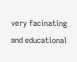very facinating and educational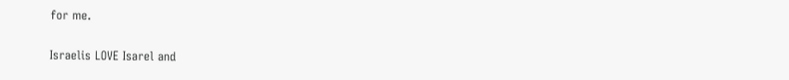for me.

Israelis LOVE Isarel and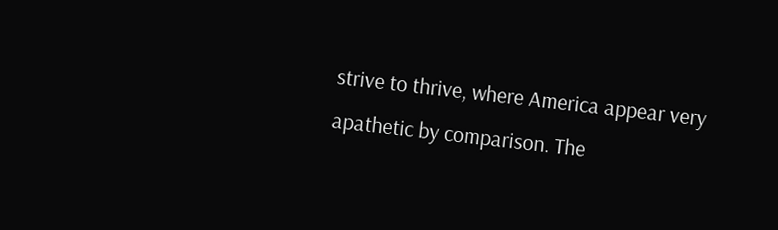strive to thrive, where America appear very apathetic by comparison. The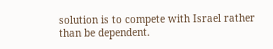solution is to compete with Israel rather than be dependent.